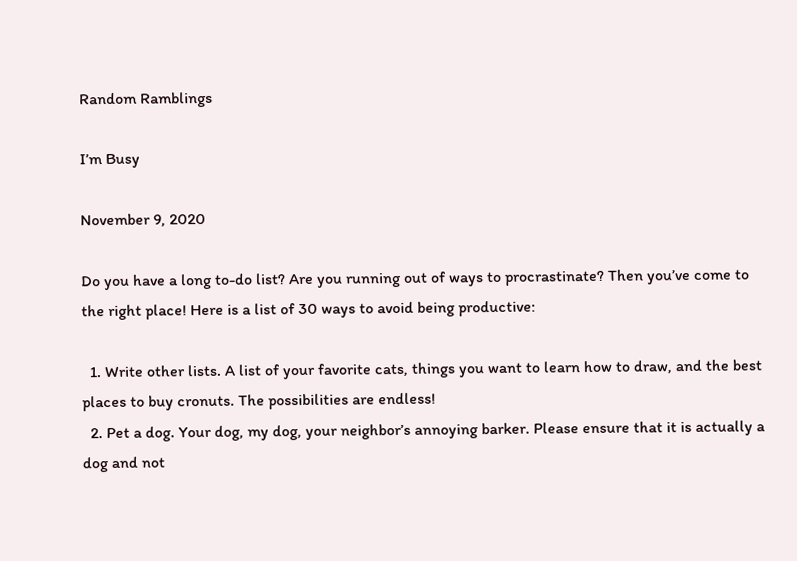Random Ramblings

I’m Busy

November 9, 2020

Do you have a long to-do list? Are you running out of ways to procrastinate? Then you’ve come to the right place! Here is a list of 30 ways to avoid being productive:

  1. Write other lists. A list of your favorite cats, things you want to learn how to draw, and the best places to buy cronuts. The possibilities are endless!
  2. Pet a dog. Your dog, my dog, your neighbor’s annoying barker. Please ensure that it is actually a dog and not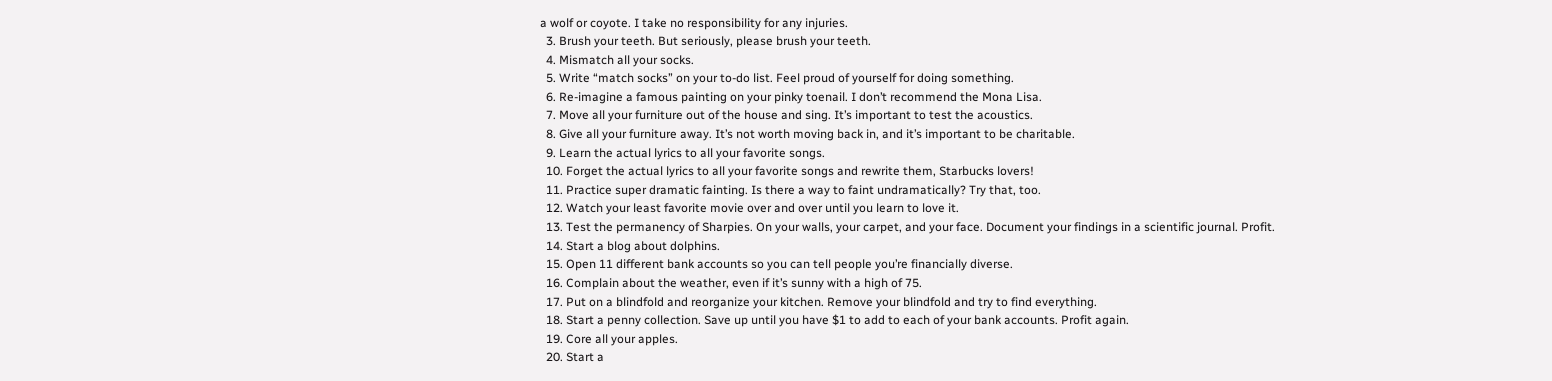a wolf or coyote. I take no responsibility for any injuries.
  3. Brush your teeth. But seriously, please brush your teeth.
  4. Mismatch all your socks.
  5. Write “match socks” on your to-do list. Feel proud of yourself for doing something.
  6. Re-imagine a famous painting on your pinky toenail. I don’t recommend the Mona Lisa.
  7. Move all your furniture out of the house and sing. It’s important to test the acoustics.
  8. Give all your furniture away. It’s not worth moving back in, and it’s important to be charitable.
  9. Learn the actual lyrics to all your favorite songs.
  10. Forget the actual lyrics to all your favorite songs and rewrite them, Starbucks lovers!
  11. Practice super dramatic fainting. Is there a way to faint undramatically? Try that, too.
  12. Watch your least favorite movie over and over until you learn to love it.
  13. Test the permanency of Sharpies. On your walls, your carpet, and your face. Document your findings in a scientific journal. Profit.
  14. Start a blog about dolphins.
  15. Open 11 different bank accounts so you can tell people you’re financially diverse.
  16. Complain about the weather, even if it’s sunny with a high of 75.
  17. Put on a blindfold and reorganize your kitchen. Remove your blindfold and try to find everything.
  18. Start a penny collection. Save up until you have $1 to add to each of your bank accounts. Profit again.
  19. Core all your apples.
  20. Start a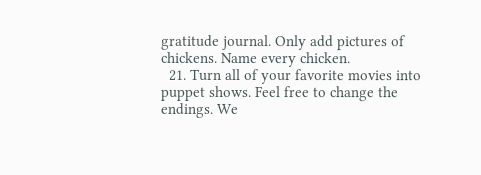gratitude journal. Only add pictures of chickens. Name every chicken.
  21. Turn all of your favorite movies into puppet shows. Feel free to change the endings. We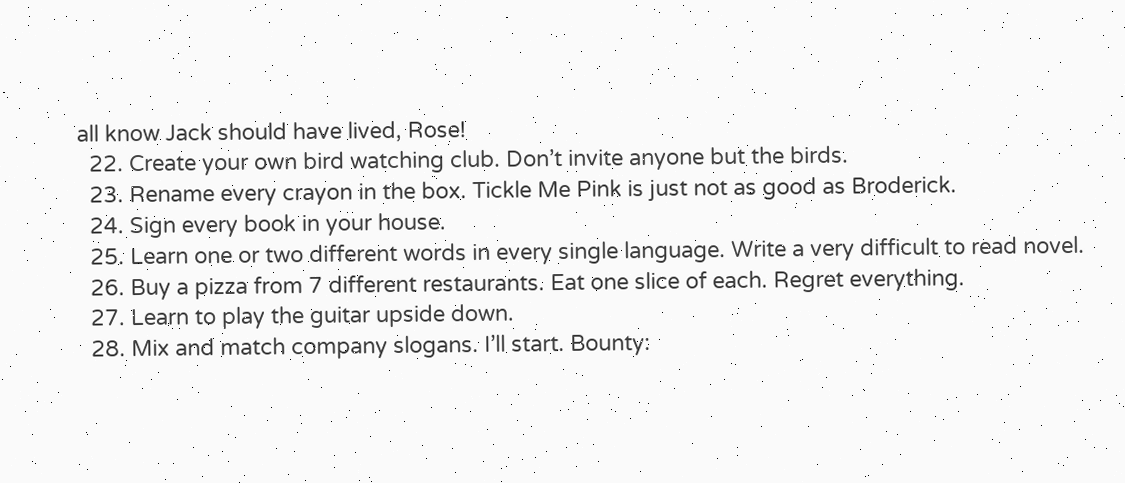all know Jack should have lived, Rose!
  22. Create your own bird watching club. Don’t invite anyone but the birds.
  23. Rename every crayon in the box. Tickle Me Pink is just not as good as Broderick.
  24. Sign every book in your house.
  25. Learn one or two different words in every single language. Write a very difficult to read novel.
  26. Buy a pizza from 7 different restaurants. Eat one slice of each. Regret everything.
  27. Learn to play the guitar upside down.
  28. Mix and match company slogans. I’ll start. Bounty: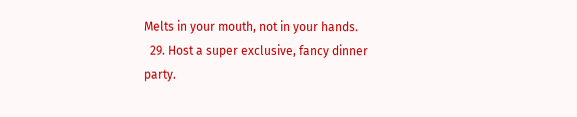Melts in your mouth, not in your hands.
  29. Host a super exclusive, fancy dinner party.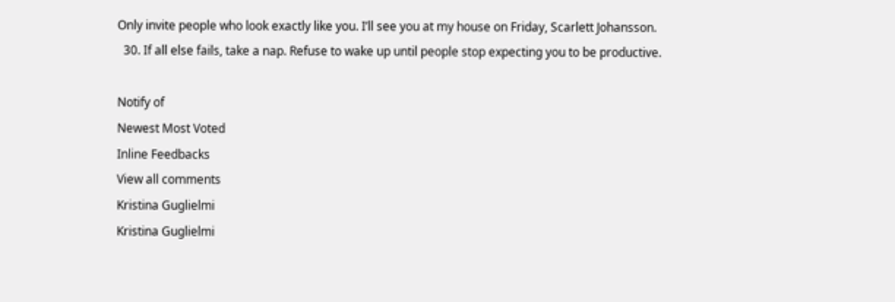Only invite people who look exactly like you. I’ll see you at my house on Friday, Scarlett Johansson.
  30. If all else fails, take a nap. Refuse to wake up until people stop expecting you to be productive.

Notify of
Newest Most Voted
Inline Feedbacks
View all comments
Kristina Guglielmi
Kristina Guglielmi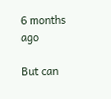6 months ago

But can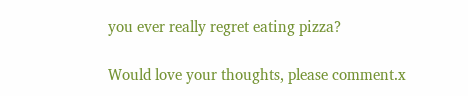you ever really regret eating pizza?

Would love your thoughts, please comment.x